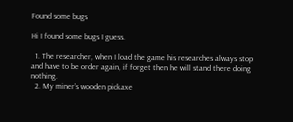Found some bugs

Hi I found some bugs I guess.

  1. The researcher, when I load the game his researches always stop and have to be order again, if forget then he will stand there doing nothing.
  2. My miner’s wooden pickaxe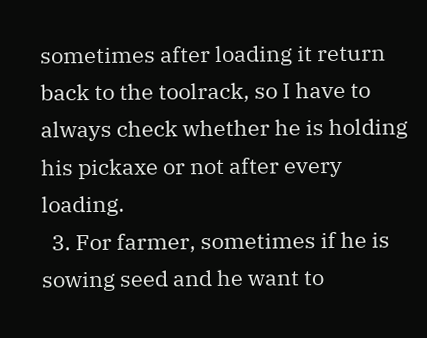sometimes after loading it return back to the toolrack, so I have to always check whether he is holding his pickaxe or not after every loading.
  3. For farmer, sometimes if he is sowing seed and he want to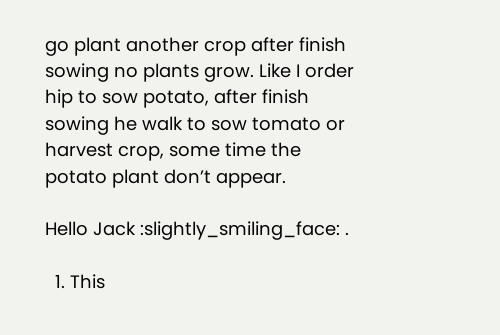go plant another crop after finish sowing no plants grow. Like I order hip to sow potato, after finish sowing he walk to sow tomato or harvest crop, some time the potato plant don’t appear.

Hello Jack :slightly_smiling_face: .

  1. This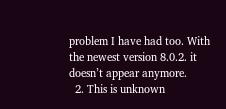problem I have had too. With the newest version 8.0.2. it doesn’t appear anymore.
  2. This is unknown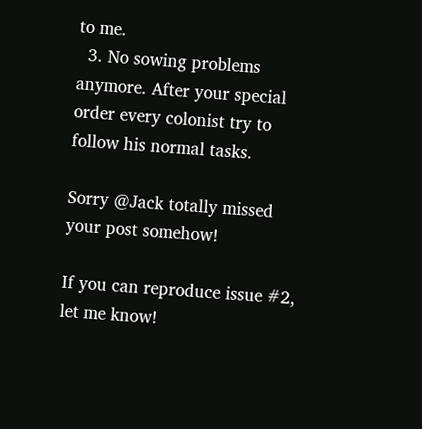to me.
  3. No sowing problems anymore. After your special order every colonist try to follow his normal tasks.

Sorry @Jack totally missed your post somehow!

If you can reproduce issue #2, let me know!